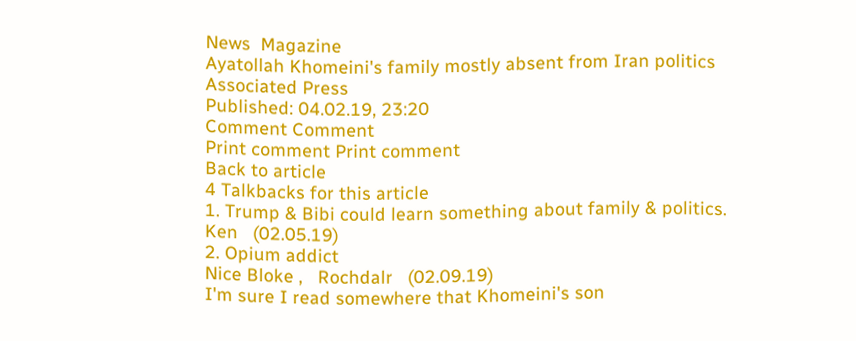News  Magazine
Ayatollah Khomeini's family mostly absent from Iran politics
Associated Press
Published: 04.02.19, 23:20
Comment Comment
Print comment Print comment
Back to article
4 Talkbacks for this article
1. Trump & Bibi could learn something about family & politics.
Ken   (02.05.19)
2. Opium addict
Nice Bloke ,   Rochdalr   (02.09.19)
I'm sure I read somewhere that Khomeini's son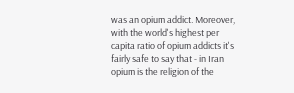was an opium addict. Moreover, with the world's highest per capita ratio of opium addicts it's fairly safe to say that - in Iran opium is the religion of the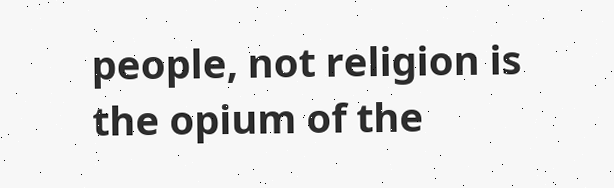people, not religion is the opium of the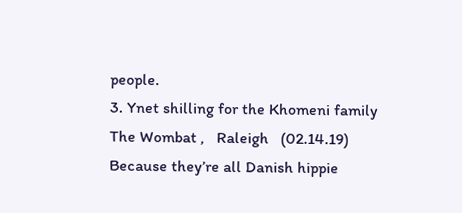people.
3. Ynet shilling for the Khomeni family
The Wombat ,   Raleigh   (02.14.19)
Because they’re all Danish hippie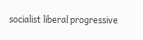socialist liberal progressive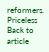reformers. Priceless
Back to article